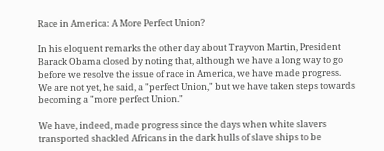Race in America: A More Perfect Union?

In his eloquent remarks the other day about Trayvon Martin, President Barack Obama closed by noting that, although we have a long way to go before we resolve the issue of race in America, we have made progress. We are not yet, he said, a "perfect Union," but we have taken steps towards becoming a "more perfect Union."

We have, indeed, made progress since the days when white slavers transported shackled Africans in the dark hulls of slave ships to be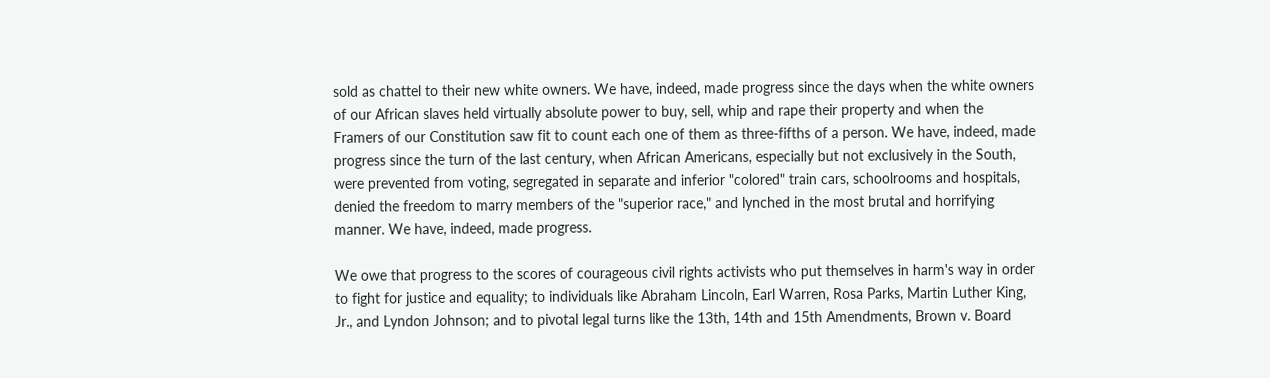sold as chattel to their new white owners. We have, indeed, made progress since the days when the white owners of our African slaves held virtually absolute power to buy, sell, whip and rape their property and when the Framers of our Constitution saw fit to count each one of them as three-fifths of a person. We have, indeed, made progress since the turn of the last century, when African Americans, especially but not exclusively in the South, were prevented from voting, segregated in separate and inferior "colored" train cars, schoolrooms and hospitals, denied the freedom to marry members of the "superior race," and lynched in the most brutal and horrifying manner. We have, indeed, made progress.

We owe that progress to the scores of courageous civil rights activists who put themselves in harm's way in order to fight for justice and equality; to individuals like Abraham Lincoln, Earl Warren, Rosa Parks, Martin Luther King, Jr., and Lyndon Johnson; and to pivotal legal turns like the 13th, 14th and 15th Amendments, Brown v. Board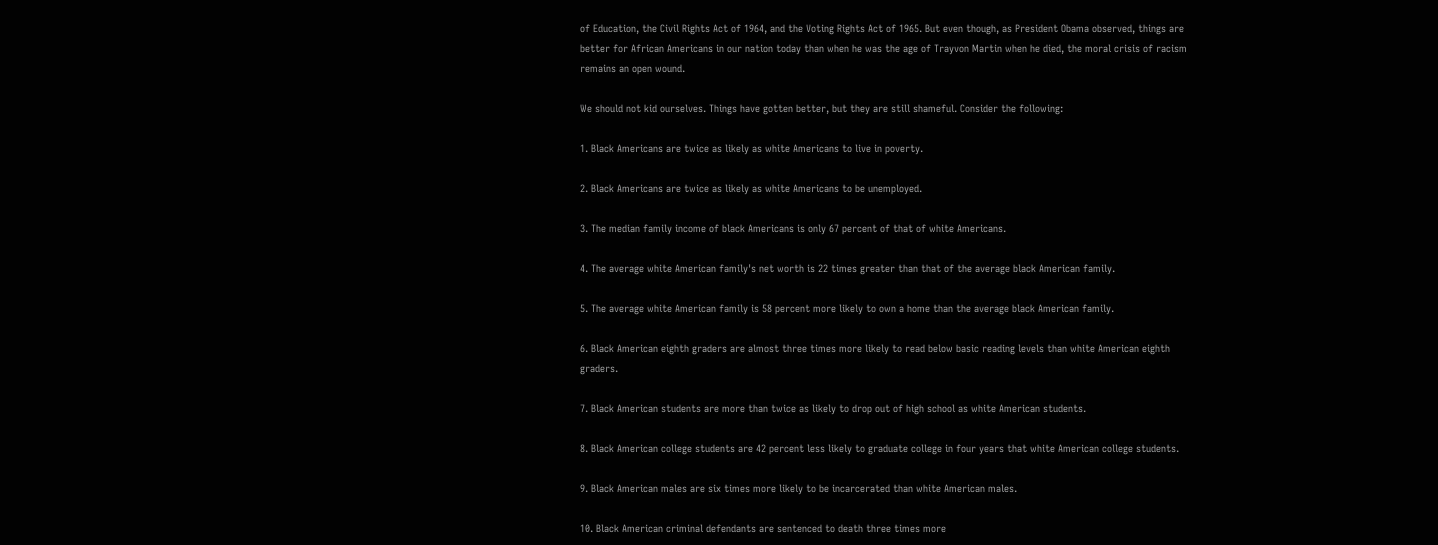of Education, the Civil Rights Act of 1964, and the Voting Rights Act of 1965. But even though, as President Obama observed, things are better for African Americans in our nation today than when he was the age of Trayvon Martin when he died, the moral crisis of racism remains an open wound.

We should not kid ourselves. Things have gotten better, but they are still shameful. Consider the following:

1. Black Americans are twice as likely as white Americans to live in poverty.

2. Black Americans are twice as likely as white Americans to be unemployed.

3. The median family income of black Americans is only 67 percent of that of white Americans.

4. The average white American family's net worth is 22 times greater than that of the average black American family.

5. The average white American family is 58 percent more likely to own a home than the average black American family.

6. Black American eighth graders are almost three times more likely to read below basic reading levels than white American eighth graders.

7. Black American students are more than twice as likely to drop out of high school as white American students.

8. Black American college students are 42 percent less likely to graduate college in four years that white American college students.

9. Black American males are six times more likely to be incarcerated than white American males.

10. Black American criminal defendants are sentenced to death three times more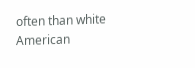often than white American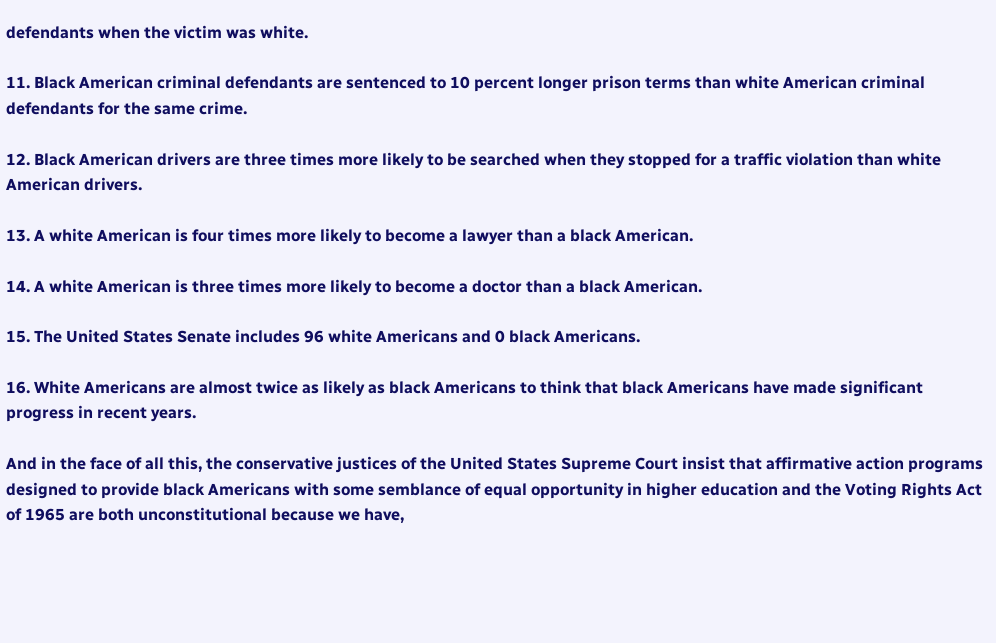defendants when the victim was white.

11. Black American criminal defendants are sentenced to 10 percent longer prison terms than white American criminal defendants for the same crime.

12. Black American drivers are three times more likely to be searched when they stopped for a traffic violation than white American drivers.

13. A white American is four times more likely to become a lawyer than a black American.

14. A white American is three times more likely to become a doctor than a black American.

15. The United States Senate includes 96 white Americans and 0 black Americans.

16. White Americans are almost twice as likely as black Americans to think that black Americans have made significant progress in recent years.

And in the face of all this, the conservative justices of the United States Supreme Court insist that affirmative action programs designed to provide black Americans with some semblance of equal opportunity in higher education and the Voting Rights Act of 1965 are both unconstitutional because we have,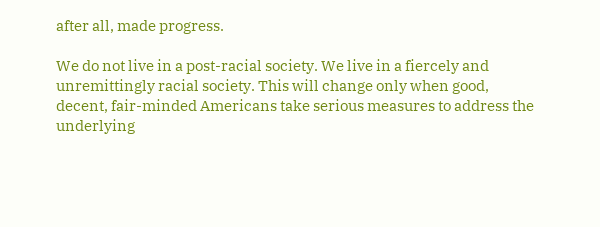after all, made progress.

We do not live in a post-racial society. We live in a fiercely and unremittingly racial society. This will change only when good, decent, fair-minded Americans take serious measures to address the underlying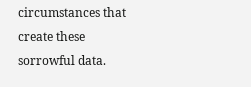circumstances that create these sorrowful data.